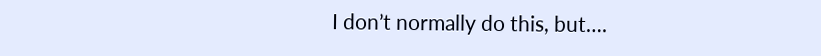I don’t normally do this, but….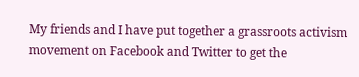My friends and I have put together a grassroots activism movement on Facebook and Twitter to get the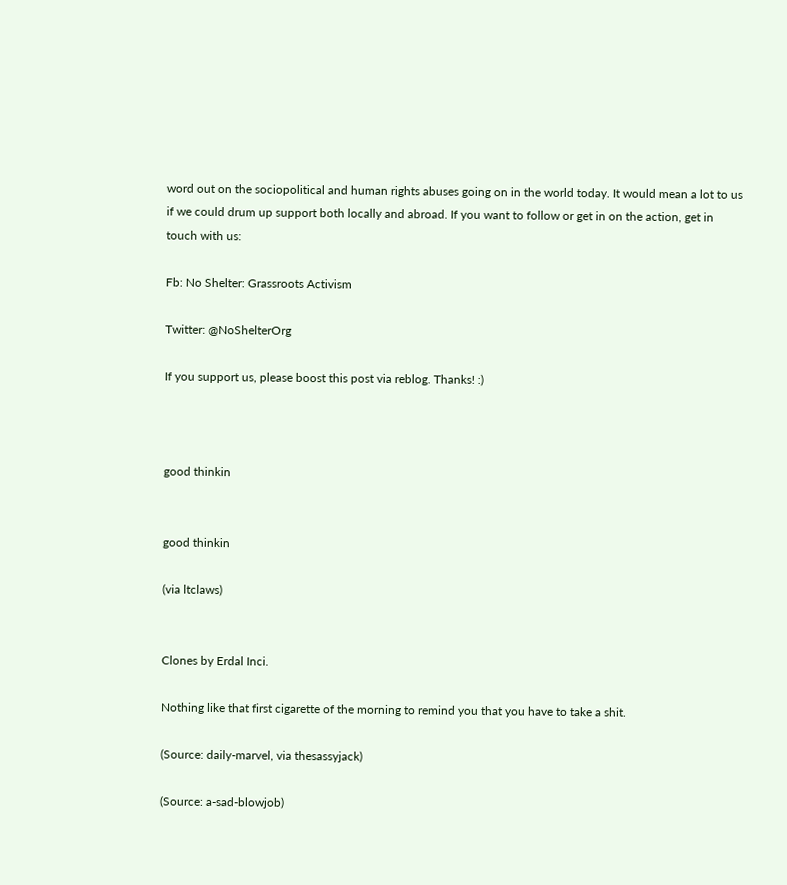word out on the sociopolitical and human rights abuses going on in the world today. It would mean a lot to us if we could drum up support both locally and abroad. If you want to follow or get in on the action, get in touch with us:

Fb: No Shelter: Grassroots Activism

Twitter: @NoShelterOrg

If you support us, please boost this post via reblog. Thanks! :)



good thinkin


good thinkin

(via ltclaws)


Clones by Erdal Inci.

Nothing like that first cigarette of the morning to remind you that you have to take a shit.

(Source: daily-marvel, via thesassyjack)

(Source: a-sad-blowjob)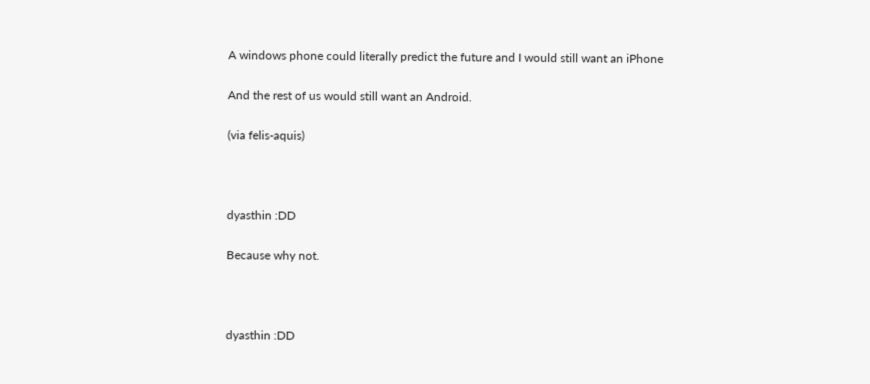A windows phone could literally predict the future and I would still want an iPhone

And the rest of us would still want an Android.

(via felis-aquis)



dyasthin :DD

Because why not.



dyasthin :DD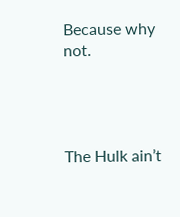Because why not.




The Hulk ain’t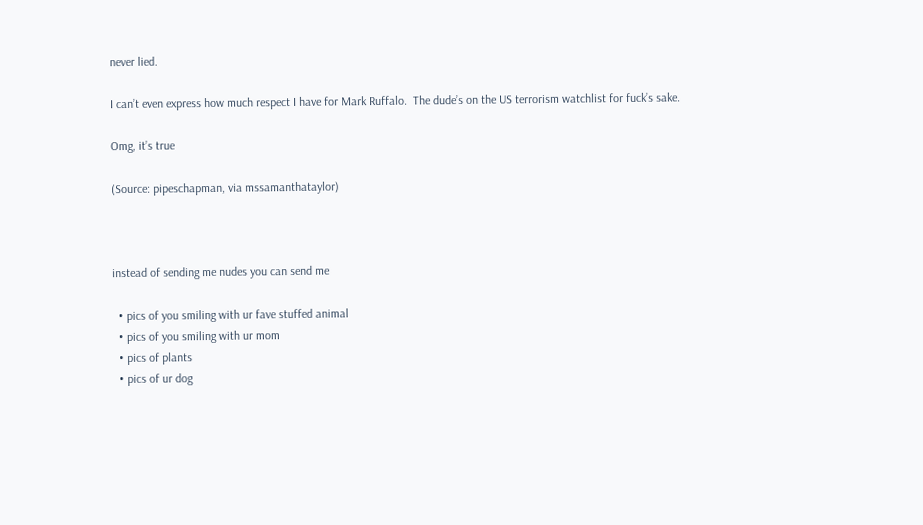never lied.

I can’t even express how much respect I have for Mark Ruffalo.  The dude’s on the US terrorism watchlist for fuck’s sake.

Omg, it’s true

(Source: pipeschapman, via mssamanthataylor)



instead of sending me nudes you can send me

  • pics of you smiling with ur fave stuffed animal
  • pics of you smiling with ur mom
  • pics of plants
  • pics of ur dog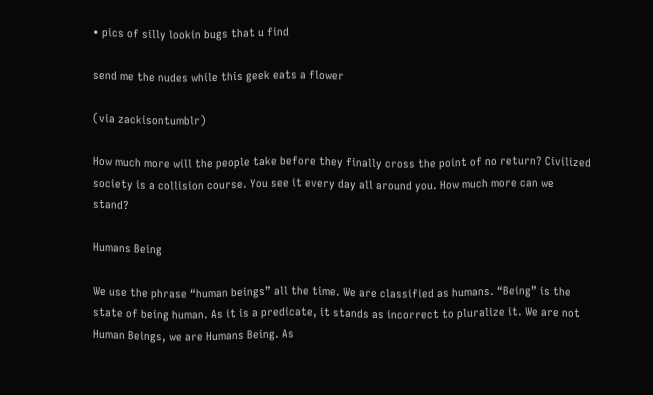• pics of silly lookin bugs that u find

send me the nudes while this geek eats a flower

(via zackisontumblr)

How much more will the people take before they finally cross the point of no return? Civilized society is a collision course. You see it every day all around you. How much more can we stand?

Humans Being

We use the phrase “human beings” all the time. We are classified as humans. “Being” is the state of being human. As it is a predicate, it stands as incorrect to pluralize it. We are not Human Beings, we are Humans Being. As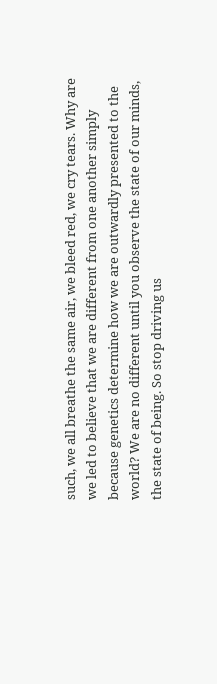such, we all breathe the same air, we bleed red, we cry tears. Why are we led to believe that we are different from one another simply because genetics determine how we are outwardly presented to the world? We are no different until you observe the state of our minds, the state of being. So stop driving us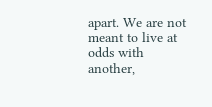apart. We are not meant to live at odds with another,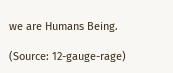we are Humans Being.

(Source: 12-gauge-rage)